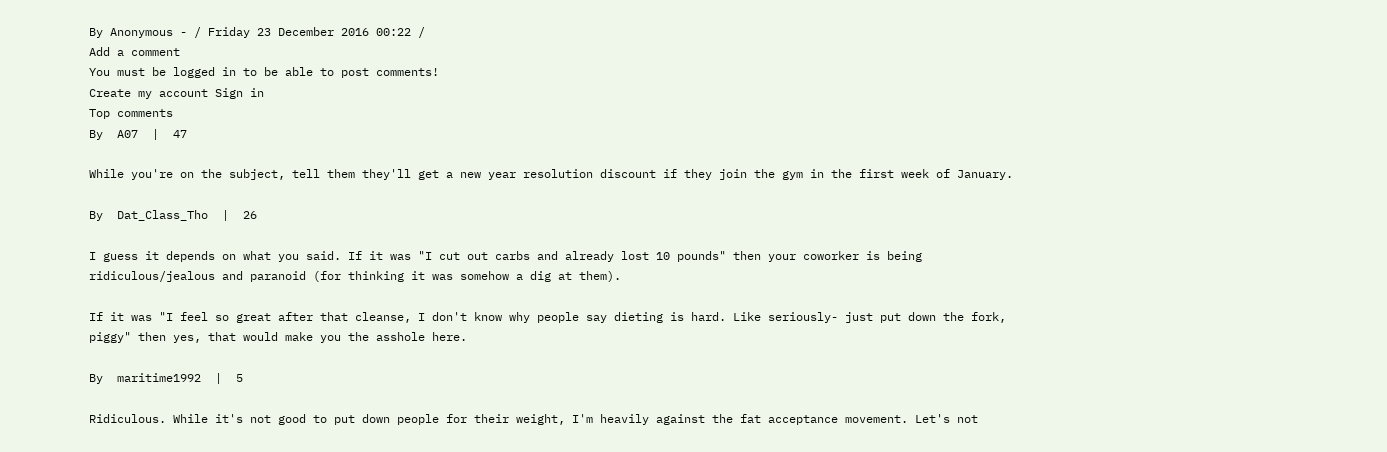By Anonymous - / Friday 23 December 2016 00:22 /
Add a comment
You must be logged in to be able to post comments!
Create my account Sign in
Top comments
By  A07  |  47

While you're on the subject, tell them they'll get a new year resolution discount if they join the gym in the first week of January.

By  Dat_Class_Tho  |  26

I guess it depends on what you said. If it was "I cut out carbs and already lost 10 pounds" then your coworker is being ridiculous/jealous and paranoid (for thinking it was somehow a dig at them).

If it was "I feel so great after that cleanse, I don't know why people say dieting is hard. Like seriously- just put down the fork, piggy" then yes, that would make you the asshole here.

By  maritime1992  |  5

Ridiculous. While it's not good to put down people for their weight, I'm heavily against the fat acceptance movement. Let's not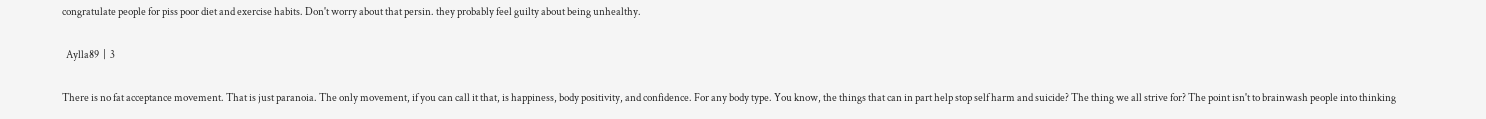congratulate people for piss poor diet and exercise habits. Don't worry about that persin. they probably feel guilty about being unhealthy.

  Aylla89  |  3

There is no fat acceptance movement. That is just paranoia. The only movement, if you can call it that, is happiness, body positivity, and confidence. For any body type. You know, the things that can in part help stop self harm and suicide? The thing we all strive for? The point isn't to brainwash people into thinking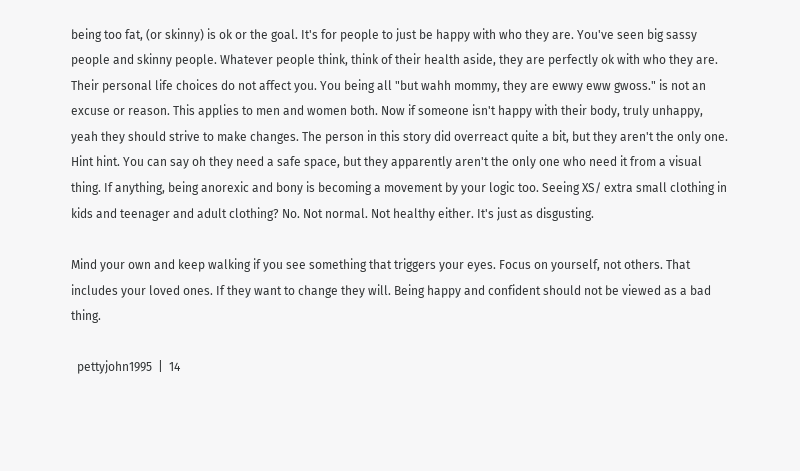being too fat, (or skinny) is ok or the goal. It's for people to just be happy with who they are. You've seen big sassy people and skinny people. Whatever people think, think of their health aside, they are perfectly ok with who they are. Their personal life choices do not affect you. You being all "but wahh mommy, they are ewwy eww gwoss." is not an excuse or reason. This applies to men and women both. Now if someone isn't happy with their body, truly unhappy, yeah they should strive to make changes. The person in this story did overreact quite a bit, but they aren't the only one. Hint hint. You can say oh they need a safe space, but they apparently aren't the only one who need it from a visual thing. If anything, being anorexic and bony is becoming a movement by your logic too. Seeing XS/ extra small clothing in kids and teenager and adult clothing? No. Not normal. Not healthy either. It's just as disgusting.

Mind your own and keep walking if you see something that triggers your eyes. Focus on yourself, not others. That includes your loved ones. If they want to change they will. Being happy and confident should not be viewed as a bad thing.

  pettyjohn1995  |  14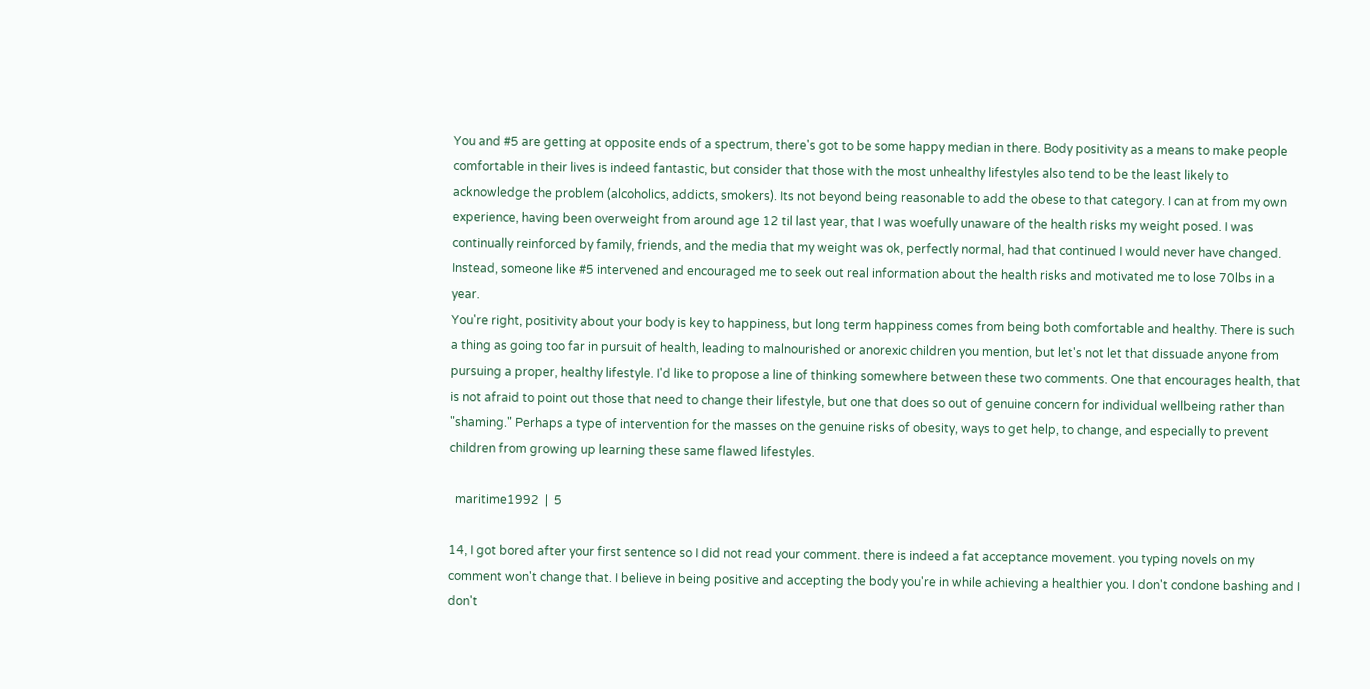You and #5 are getting at opposite ends of a spectrum, there's got to be some happy median in there. Body positivity as a means to make people comfortable in their lives is indeed fantastic, but consider that those with the most unhealthy lifestyles also tend to be the least likely to acknowledge the problem (alcoholics, addicts, smokers). Its not beyond being reasonable to add the obese to that category. I can at from my own experience, having been overweight from around age 12 til last year, that I was woefully unaware of the health risks my weight posed. I was continually reinforced by family, friends, and the media that my weight was ok, perfectly normal, had that continued I would never have changed. Instead, someone like #5 intervened and encouraged me to seek out real information about the health risks and motivated me to lose 70lbs in a year.
You're right, positivity about your body is key to happiness, but long term happiness comes from being both comfortable and healthy. There is such a thing as going too far in pursuit of health, leading to malnourished or anorexic children you mention, but let's not let that dissuade anyone from pursuing a proper, healthy lifestyle. I'd like to propose a line of thinking somewhere between these two comments. One that encourages health, that is not afraid to point out those that need to change their lifestyle, but one that does so out of genuine concern for individual wellbeing rather than "shaming." Perhaps a type of intervention for the masses on the genuine risks of obesity, ways to get help, to change, and especially to prevent children from growing up learning these same flawed lifestyles.

  maritime1992  |  5

14, I got bored after your first sentence so I did not read your comment. there is indeed a fat acceptance movement. you typing novels on my comment won't change that. I believe in being positive and accepting the body you're in while achieving a healthier you. I don't condone bashing and I don't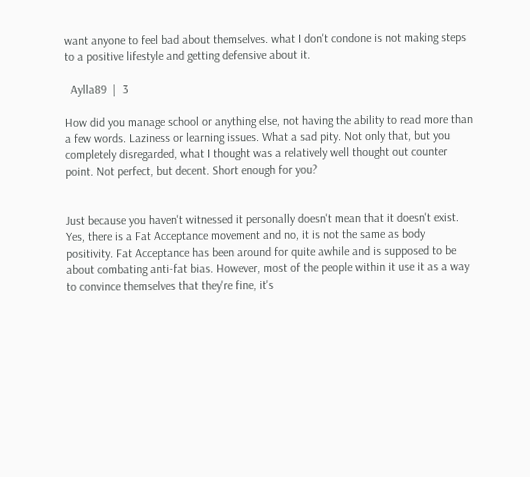want anyone to feel bad about themselves. what I don't condone is not making steps to a positive lifestyle and getting defensive about it.

  Aylla89  |  3

How did you manage school or anything else, not having the ability to read more than a few words. Laziness or learning issues. What a sad pity. Not only that, but you completely disregarded, what I thought was a relatively well thought out counter point. Not perfect, but decent. Short enough for you?


Just because you haven't witnessed it personally doesn't mean that it doesn't exist. Yes, there is a Fat Acceptance movement and no, it is not the same as body positivity. Fat Acceptance has been around for quite awhile and is supposed to be about combating anti-fat bias. However, most of the people within it use it as a way to convince themselves that they're fine, it's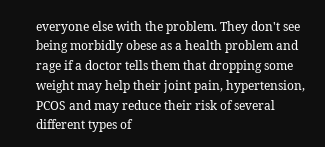everyone else with the problem. They don't see being morbidly obese as a health problem and rage if a doctor tells them that dropping some weight may help their joint pain, hypertension, PCOS and may reduce their risk of several different types of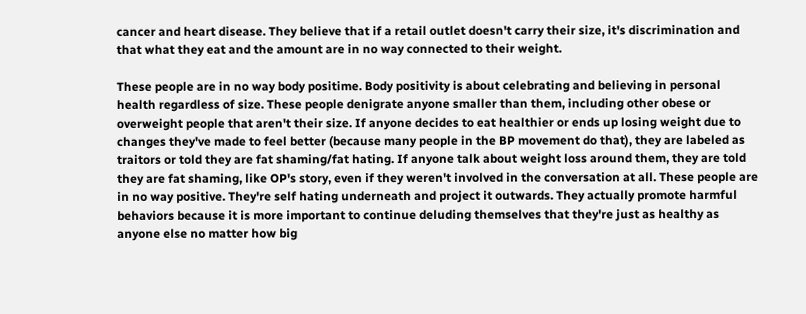cancer and heart disease. They believe that if a retail outlet doesn't carry their size, it's discrimination and that what they eat and the amount are in no way connected to their weight.

These people are in no way body positime. Body positivity is about celebrating and believing in personal health regardless of size. These people denigrate anyone smaller than them, including other obese or overweight people that aren't their size. If anyone decides to eat healthier or ends up losing weight due to changes they've made to feel better (because many people in the BP movement do that), they are labeled as traitors or told they are fat shaming/fat hating. If anyone talk about weight loss around them, they are told they are fat shaming, like OP's story, even if they weren't involved in the conversation at all. These people are in no way positive. They're self hating underneath and project it outwards. They actually promote harmful behaviors because it is more important to continue deluding themselves that they're just as healthy as anyone else no matter how big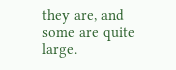they are, and some are quite large.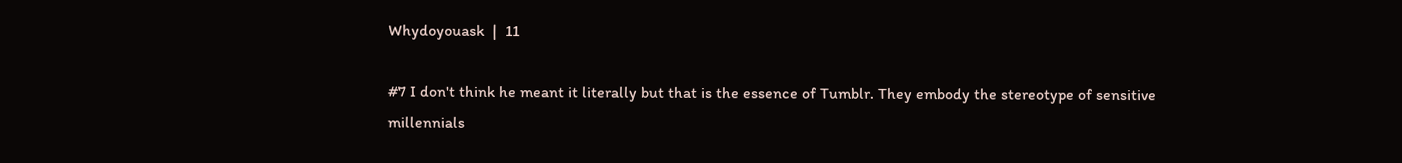Whydoyouask  |  11

#7 I don't think he meant it literally but that is the essence of Tumblr. They embody the stereotype of sensitive millennials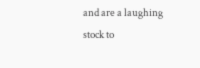and are a laughing stock to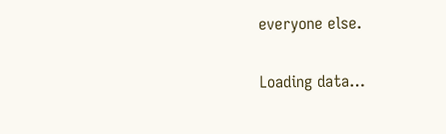everyone else.

Loading data…